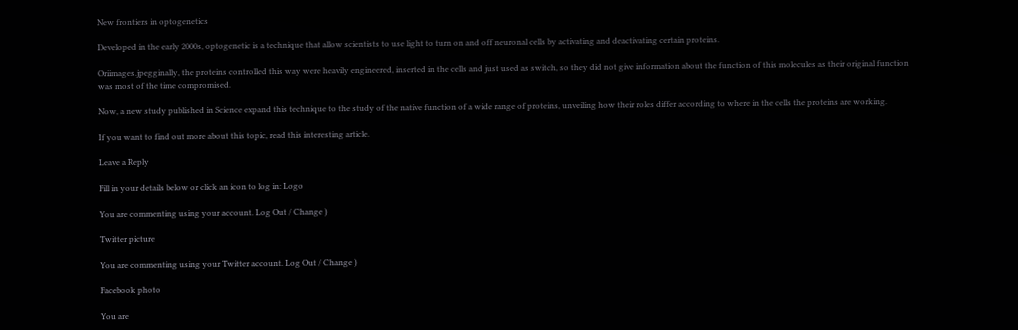New frontiers in optogenetics

Developed in the early 2000s, optogenetic is a technique that allow scientists to use light to turn on and off neuronal cells by activating and deactivating certain proteins.

Oriimages.jpegginally, the proteins controlled this way were heavily engineered, inserted in the cells and just used as switch, so they did not give information about the function of this molecules as their original function was most of the time compromised.

Now, a new study published in Science expand this technique to the study of the native function of a wide range of proteins, unveiling how their roles differ according to where in the cells the proteins are working.

If you want to find out more about this topic, read this interesting article.

Leave a Reply

Fill in your details below or click an icon to log in: Logo

You are commenting using your account. Log Out / Change )

Twitter picture

You are commenting using your Twitter account. Log Out / Change )

Facebook photo

You are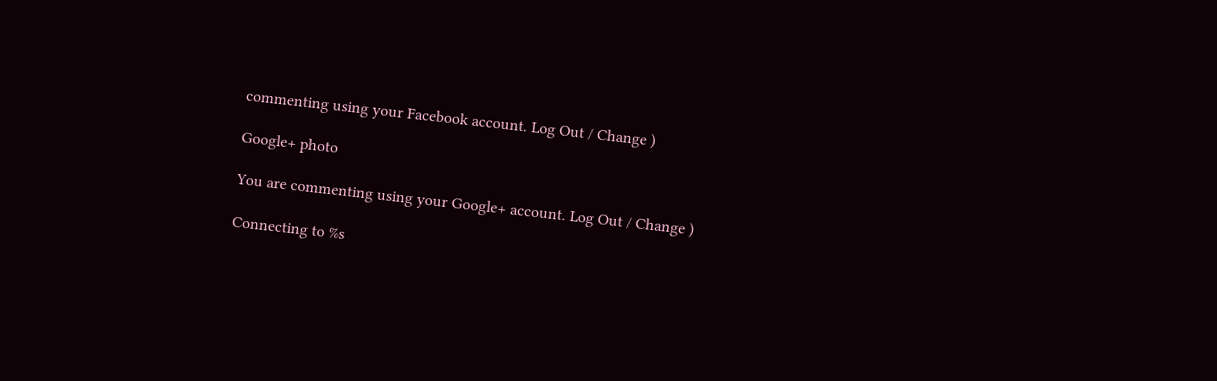commenting using your Facebook account. Log Out / Change )

Google+ photo

You are commenting using your Google+ account. Log Out / Change )

Connecting to %s